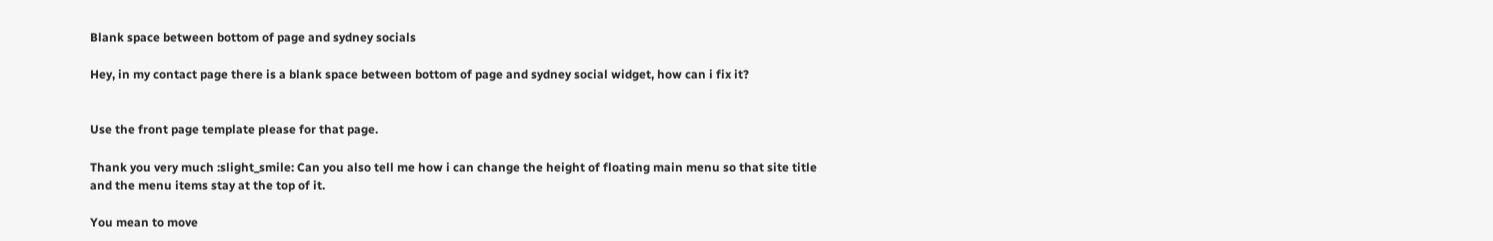Blank space between bottom of page and sydney socials

Hey, in my contact page there is a blank space between bottom of page and sydney social widget, how can i fix it?


Use the front page template please for that page.

Thank you very much :slight_smile: Can you also tell me how i can change the height of floating main menu so that site title and the menu items stay at the top of it.

You mean to move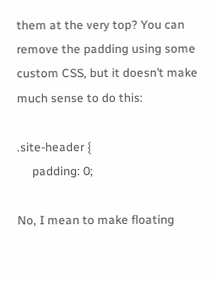them at the very top? You can remove the padding using some custom CSS, but it doesn’t make much sense to do this:

.site-header {
     padding: 0;

No, I mean to make floating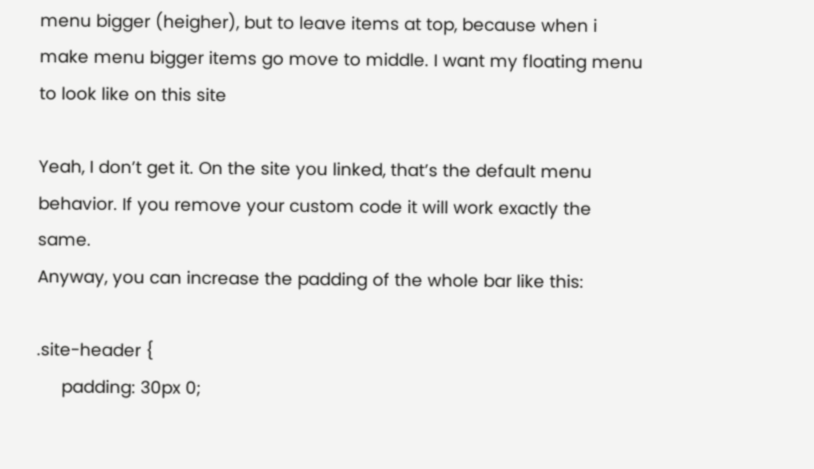menu bigger (heigher), but to leave items at top, because when i make menu bigger items go move to middle. I want my floating menu to look like on this site

Yeah, I don’t get it. On the site you linked, that’s the default menu behavior. If you remove your custom code it will work exactly the same.
Anyway, you can increase the padding of the whole bar like this:

.site-header {
     padding: 30px 0;